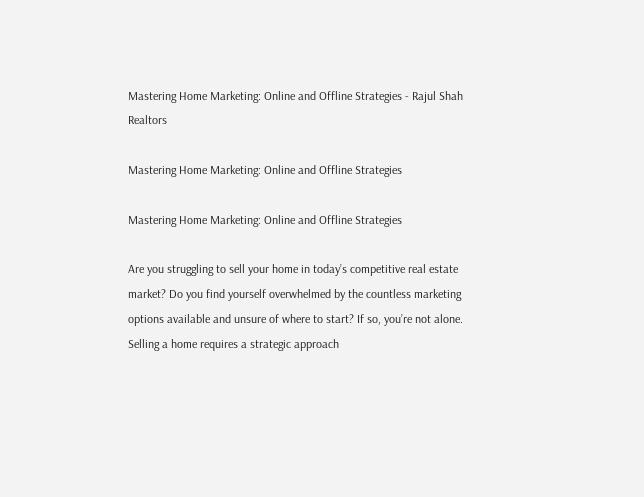Mastering Home Marketing: Online and Offline Strategies - Rajul Shah Realtors

Mastering Home Marketing: Online and Offline Strategies

Mastering Home Marketing: Online and Offline Strategies

Are you struggling to sell your home in today’s competitive real estate market? Do you find yourself overwhelmed by the countless marketing options available and unsure of where to start? If so, you’re not alone. Selling a home requires a strategic approach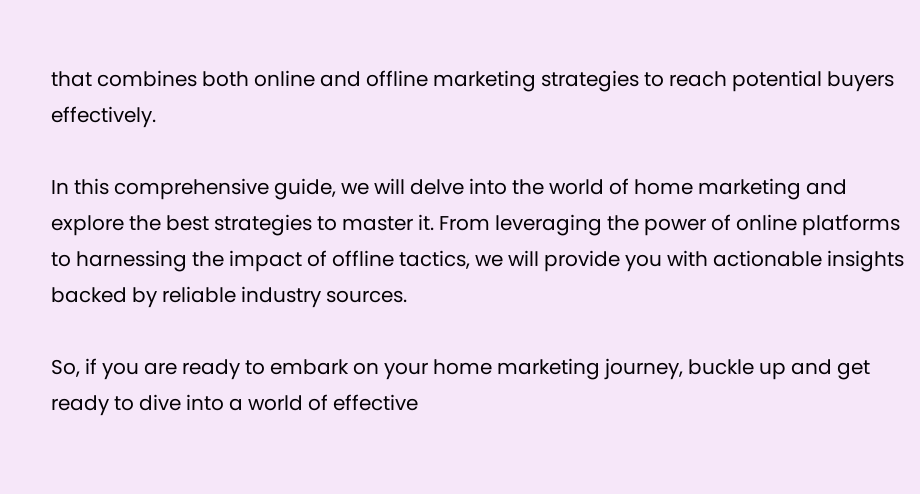that combines both online and offline marketing strategies to reach potential buyers effectively.

In this comprehensive guide, we will delve into the world of home marketing and explore the best strategies to master it. From leveraging the power of online platforms to harnessing the impact of offline tactics, we will provide you with actionable insights backed by reliable industry sources.

So, if you are ready to embark on your home marketing journey, buckle up and get ready to dive into a world of effective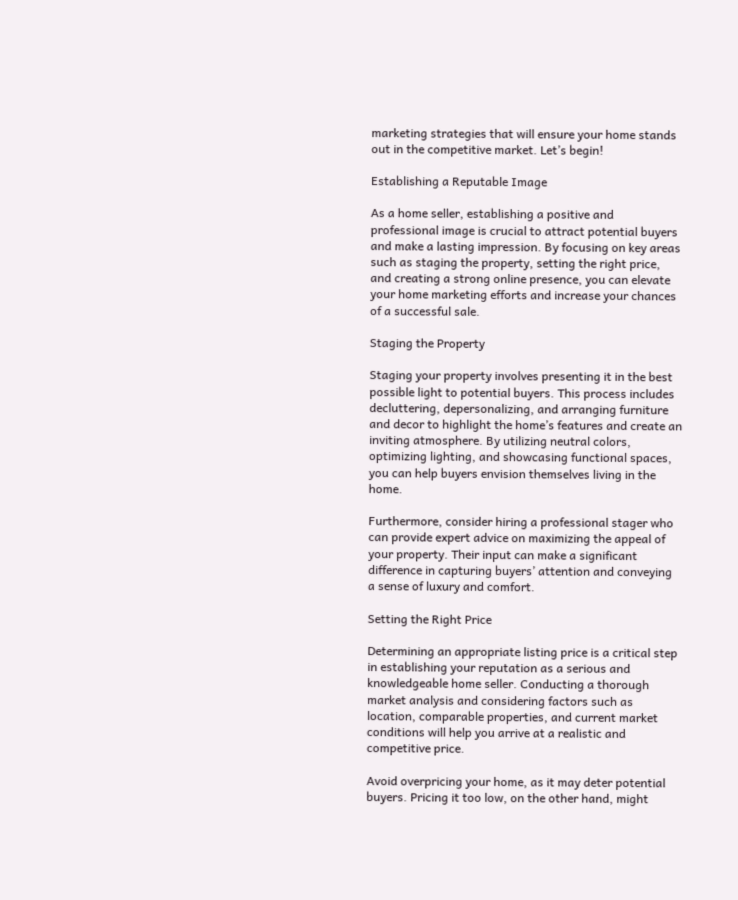marketing strategies that will ensure your home stands out in the competitive market. Let’s begin!

Establishing a Reputable Image

As a home seller, establishing a positive and professional image is crucial to attract potential buyers and make a lasting impression. By focusing on key areas such as staging the property, setting the right price, and creating a strong online presence, you can elevate your home marketing efforts and increase your chances of a successful sale.

Staging the Property

Staging your property involves presenting it in the best possible light to potential buyers. This process includes decluttering, depersonalizing, and arranging furniture and decor to highlight the home’s features and create an inviting atmosphere. By utilizing neutral colors, optimizing lighting, and showcasing functional spaces, you can help buyers envision themselves living in the home.

Furthermore, consider hiring a professional stager who can provide expert advice on maximizing the appeal of your property. Their input can make a significant difference in capturing buyers’ attention and conveying a sense of luxury and comfort.

Setting the Right Price

Determining an appropriate listing price is a critical step in establishing your reputation as a serious and knowledgeable home seller. Conducting a thorough market analysis and considering factors such as location, comparable properties, and current market conditions will help you arrive at a realistic and competitive price.

Avoid overpricing your home, as it may deter potential buyers. Pricing it too low, on the other hand, might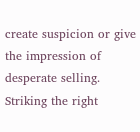create suspicion or give the impression of desperate selling. Striking the right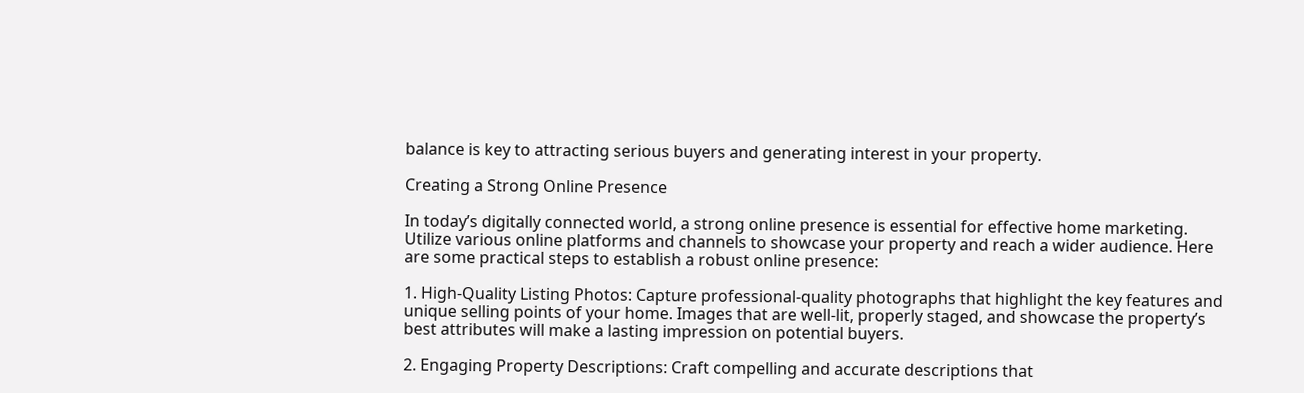balance is key to attracting serious buyers and generating interest in your property.

Creating a Strong Online Presence

In today’s digitally connected world, a strong online presence is essential for effective home marketing. Utilize various online platforms and channels to showcase your property and reach a wider audience. Here are some practical steps to establish a robust online presence:

1. High-Quality Listing Photos: Capture professional-quality photographs that highlight the key features and unique selling points of your home. Images that are well-lit, properly staged, and showcase the property’s best attributes will make a lasting impression on potential buyers.

2. Engaging Property Descriptions: Craft compelling and accurate descriptions that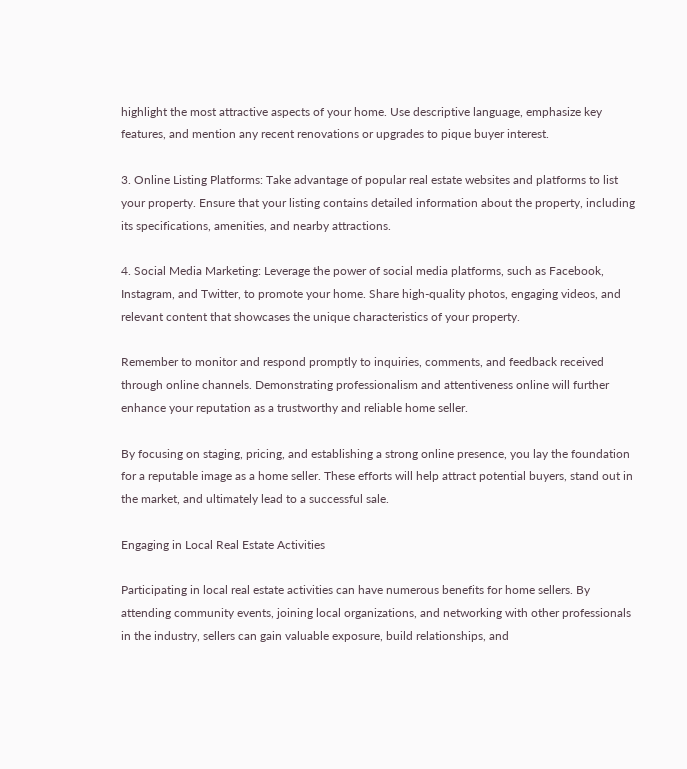highlight the most attractive aspects of your home. Use descriptive language, emphasize key features, and mention any recent renovations or upgrades to pique buyer interest.

3. Online Listing Platforms: Take advantage of popular real estate websites and platforms to list your property. Ensure that your listing contains detailed information about the property, including its specifications, amenities, and nearby attractions.

4. Social Media Marketing: Leverage the power of social media platforms, such as Facebook, Instagram, and Twitter, to promote your home. Share high-quality photos, engaging videos, and relevant content that showcases the unique characteristics of your property.

Remember to monitor and respond promptly to inquiries, comments, and feedback received through online channels. Demonstrating professionalism and attentiveness online will further enhance your reputation as a trustworthy and reliable home seller.

By focusing on staging, pricing, and establishing a strong online presence, you lay the foundation for a reputable image as a home seller. These efforts will help attract potential buyers, stand out in the market, and ultimately lead to a successful sale.

Engaging in Local Real Estate Activities

Participating in local real estate activities can have numerous benefits for home sellers. By attending community events, joining local organizations, and networking with other professionals in the industry, sellers can gain valuable exposure, build relationships, and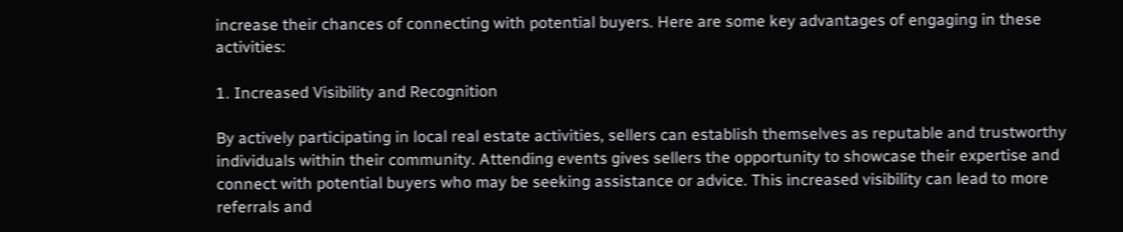increase their chances of connecting with potential buyers. Here are some key advantages of engaging in these activities:

1. Increased Visibility and Recognition

By actively participating in local real estate activities, sellers can establish themselves as reputable and trustworthy individuals within their community. Attending events gives sellers the opportunity to showcase their expertise and connect with potential buyers who may be seeking assistance or advice. This increased visibility can lead to more referrals and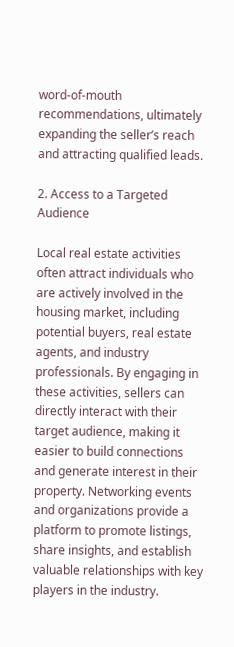word-of-mouth recommendations, ultimately expanding the seller’s reach and attracting qualified leads.

2. Access to a Targeted Audience

Local real estate activities often attract individuals who are actively involved in the housing market, including potential buyers, real estate agents, and industry professionals. By engaging in these activities, sellers can directly interact with their target audience, making it easier to build connections and generate interest in their property. Networking events and organizations provide a platform to promote listings, share insights, and establish valuable relationships with key players in the industry.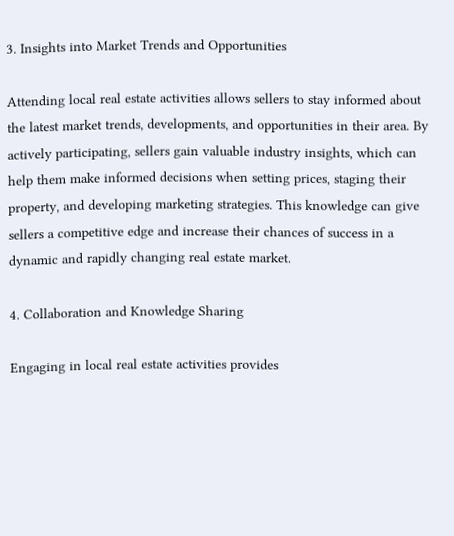3. Insights into Market Trends and Opportunities

Attending local real estate activities allows sellers to stay informed about the latest market trends, developments, and opportunities in their area. By actively participating, sellers gain valuable industry insights, which can help them make informed decisions when setting prices, staging their property, and developing marketing strategies. This knowledge can give sellers a competitive edge and increase their chances of success in a dynamic and rapidly changing real estate market.

4. Collaboration and Knowledge Sharing

Engaging in local real estate activities provides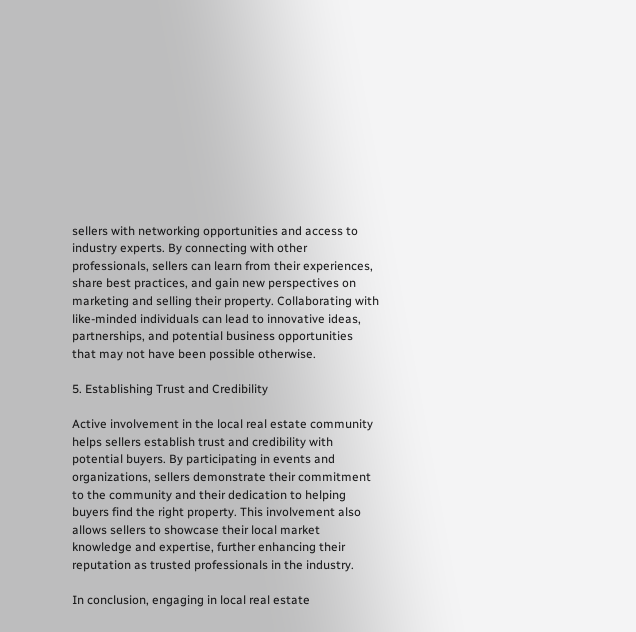sellers with networking opportunities and access to industry experts. By connecting with other professionals, sellers can learn from their experiences, share best practices, and gain new perspectives on marketing and selling their property. Collaborating with like-minded individuals can lead to innovative ideas, partnerships, and potential business opportunities that may not have been possible otherwise.

5. Establishing Trust and Credibility

Active involvement in the local real estate community helps sellers establish trust and credibility with potential buyers. By participating in events and organizations, sellers demonstrate their commitment to the community and their dedication to helping buyers find the right property. This involvement also allows sellers to showcase their local market knowledge and expertise, further enhancing their reputation as trusted professionals in the industry.

In conclusion, engaging in local real estate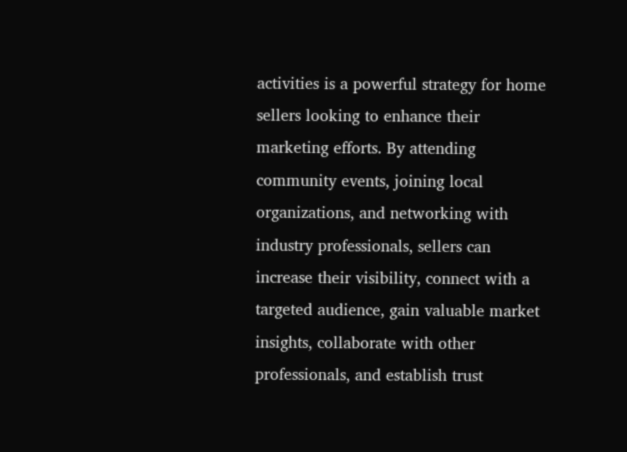activities is a powerful strategy for home sellers looking to enhance their marketing efforts. By attending community events, joining local organizations, and networking with industry professionals, sellers can increase their visibility, connect with a targeted audience, gain valuable market insights, collaborate with other professionals, and establish trust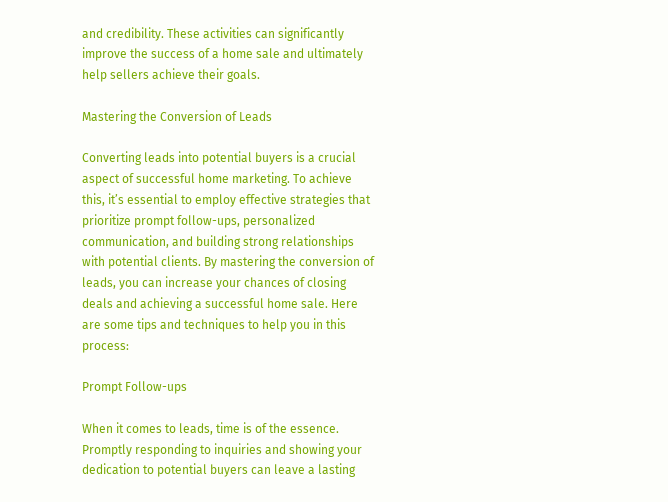and credibility. These activities can significantly improve the success of a home sale and ultimately help sellers achieve their goals.

Mastering the Conversion of Leads

Converting leads into potential buyers is a crucial aspect of successful home marketing. To achieve this, it’s essential to employ effective strategies that prioritize prompt follow-ups, personalized communication, and building strong relationships with potential clients. By mastering the conversion of leads, you can increase your chances of closing deals and achieving a successful home sale. Here are some tips and techniques to help you in this process:

Prompt Follow-ups

When it comes to leads, time is of the essence. Promptly responding to inquiries and showing your dedication to potential buyers can leave a lasting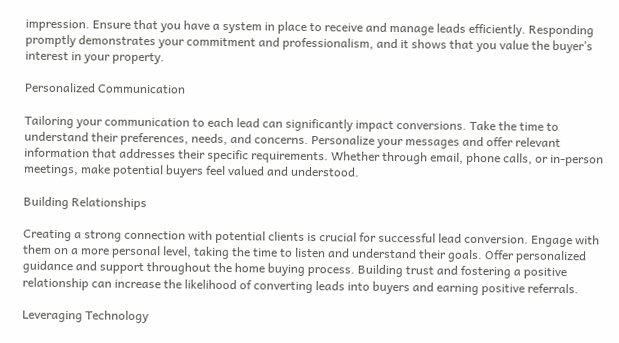impression. Ensure that you have a system in place to receive and manage leads efficiently. Responding promptly demonstrates your commitment and professionalism, and it shows that you value the buyer’s interest in your property.

Personalized Communication

Tailoring your communication to each lead can significantly impact conversions. Take the time to understand their preferences, needs, and concerns. Personalize your messages and offer relevant information that addresses their specific requirements. Whether through email, phone calls, or in-person meetings, make potential buyers feel valued and understood.

Building Relationships

Creating a strong connection with potential clients is crucial for successful lead conversion. Engage with them on a more personal level, taking the time to listen and understand their goals. Offer personalized guidance and support throughout the home buying process. Building trust and fostering a positive relationship can increase the likelihood of converting leads into buyers and earning positive referrals.

Leveraging Technology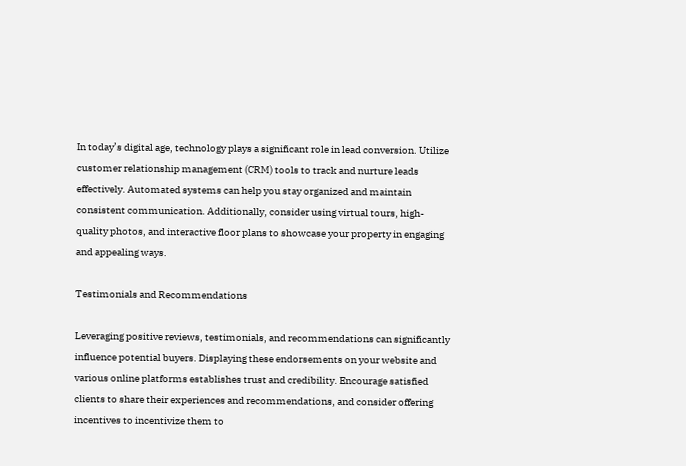In today’s digital age, technology plays a significant role in lead conversion. Utilize customer relationship management (CRM) tools to track and nurture leads effectively. Automated systems can help you stay organized and maintain consistent communication. Additionally, consider using virtual tours, high-quality photos, and interactive floor plans to showcase your property in engaging and appealing ways.

Testimonials and Recommendations

Leveraging positive reviews, testimonials, and recommendations can significantly influence potential buyers. Displaying these endorsements on your website and various online platforms establishes trust and credibility. Encourage satisfied clients to share their experiences and recommendations, and consider offering incentives to incentivize them to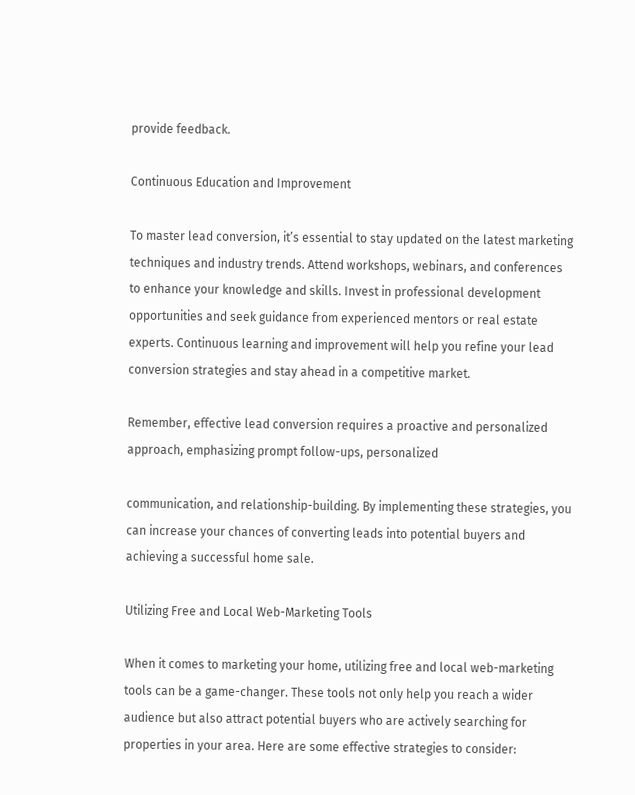provide feedback.

Continuous Education and Improvement

To master lead conversion, it’s essential to stay updated on the latest marketing techniques and industry trends. Attend workshops, webinars, and conferences to enhance your knowledge and skills. Invest in professional development opportunities and seek guidance from experienced mentors or real estate experts. Continuous learning and improvement will help you refine your lead conversion strategies and stay ahead in a competitive market.

Remember, effective lead conversion requires a proactive and personalized approach, emphasizing prompt follow-ups, personalized

communication, and relationship-building. By implementing these strategies, you can increase your chances of converting leads into potential buyers and achieving a successful home sale.

Utilizing Free and Local Web-Marketing Tools

When it comes to marketing your home, utilizing free and local web-marketing tools can be a game-changer. These tools not only help you reach a wider audience but also attract potential buyers who are actively searching for properties in your area. Here are some effective strategies to consider: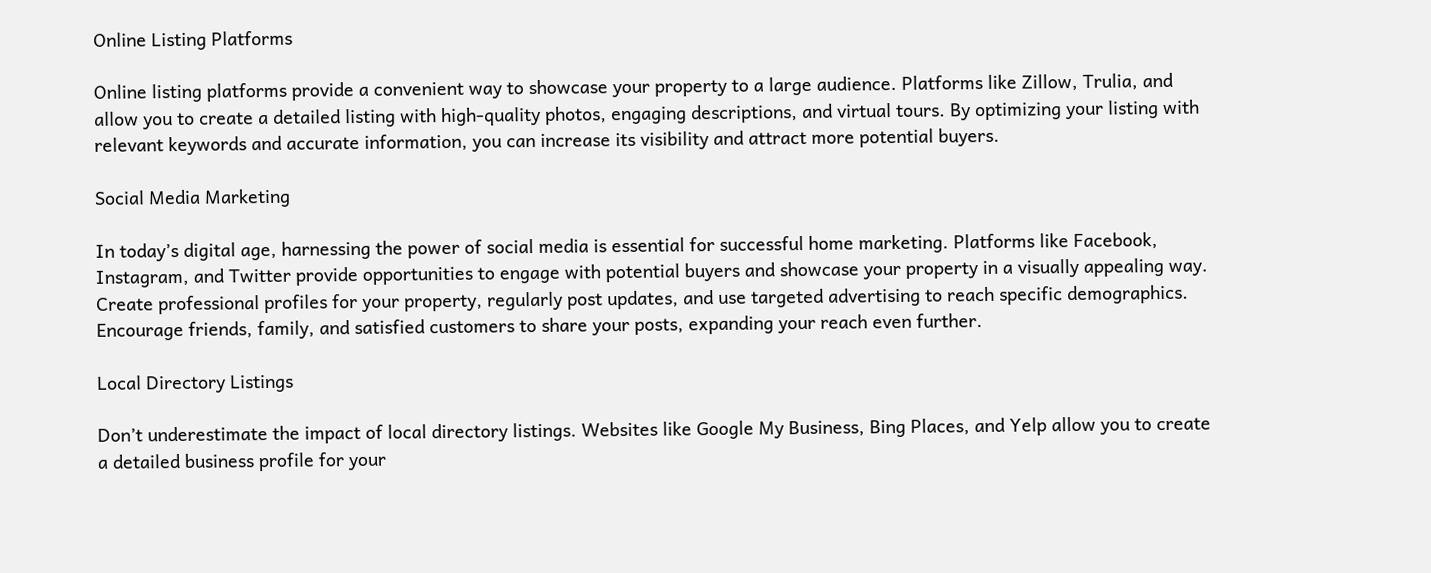Online Listing Platforms

Online listing platforms provide a convenient way to showcase your property to a large audience. Platforms like Zillow, Trulia, and allow you to create a detailed listing with high-quality photos, engaging descriptions, and virtual tours. By optimizing your listing with relevant keywords and accurate information, you can increase its visibility and attract more potential buyers.

Social Media Marketing

In today’s digital age, harnessing the power of social media is essential for successful home marketing. Platforms like Facebook, Instagram, and Twitter provide opportunities to engage with potential buyers and showcase your property in a visually appealing way. Create professional profiles for your property, regularly post updates, and use targeted advertising to reach specific demographics. Encourage friends, family, and satisfied customers to share your posts, expanding your reach even further.

Local Directory Listings

Don’t underestimate the impact of local directory listings. Websites like Google My Business, Bing Places, and Yelp allow you to create a detailed business profile for your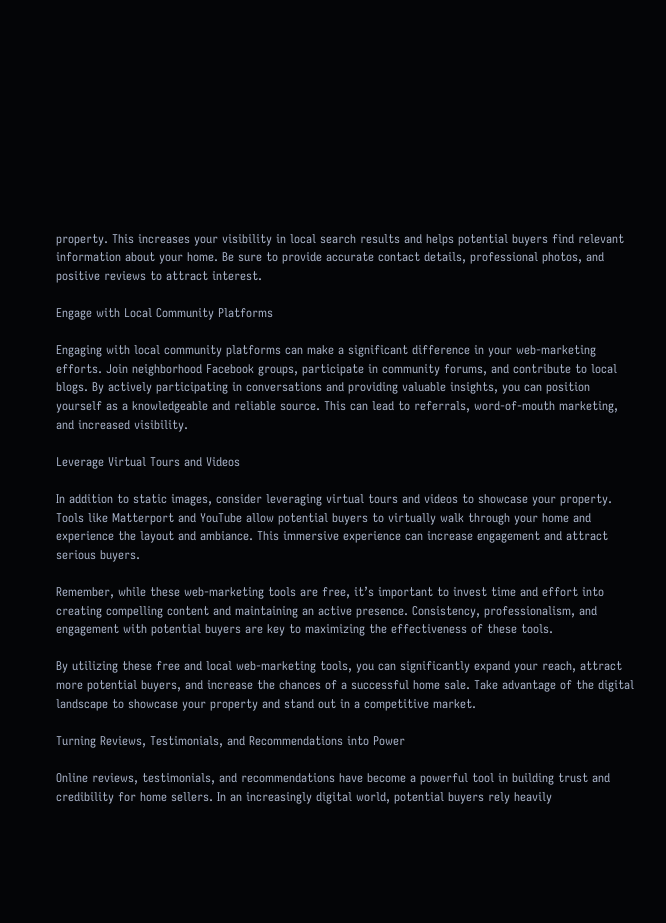property. This increases your visibility in local search results and helps potential buyers find relevant information about your home. Be sure to provide accurate contact details, professional photos, and positive reviews to attract interest.

Engage with Local Community Platforms

Engaging with local community platforms can make a significant difference in your web-marketing efforts. Join neighborhood Facebook groups, participate in community forums, and contribute to local blogs. By actively participating in conversations and providing valuable insights, you can position yourself as a knowledgeable and reliable source. This can lead to referrals, word-of-mouth marketing, and increased visibility.

Leverage Virtual Tours and Videos

In addition to static images, consider leveraging virtual tours and videos to showcase your property. Tools like Matterport and YouTube allow potential buyers to virtually walk through your home and experience the layout and ambiance. This immersive experience can increase engagement and attract serious buyers.

Remember, while these web-marketing tools are free, it’s important to invest time and effort into creating compelling content and maintaining an active presence. Consistency, professionalism, and engagement with potential buyers are key to maximizing the effectiveness of these tools.

By utilizing these free and local web-marketing tools, you can significantly expand your reach, attract more potential buyers, and increase the chances of a successful home sale. Take advantage of the digital landscape to showcase your property and stand out in a competitive market.

Turning Reviews, Testimonials, and Recommendations into Power

Online reviews, testimonials, and recommendations have become a powerful tool in building trust and credibility for home sellers. In an increasingly digital world, potential buyers rely heavily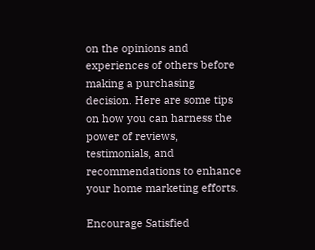on the opinions and experiences of others before making a purchasing decision. Here are some tips on how you can harness the power of reviews, testimonials, and recommendations to enhance your home marketing efforts.

Encourage Satisfied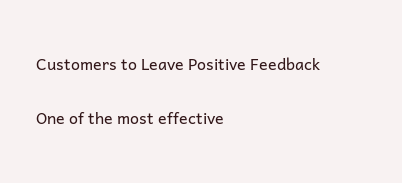Customers to Leave Positive Feedback

One of the most effective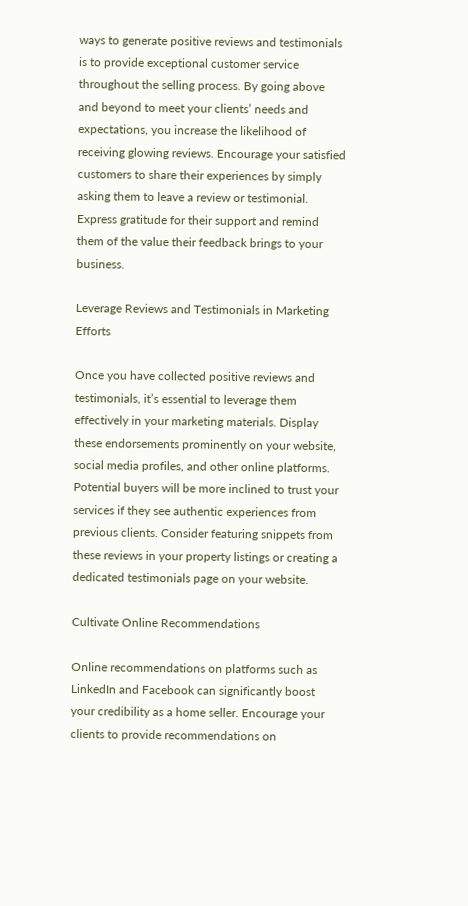ways to generate positive reviews and testimonials is to provide exceptional customer service throughout the selling process. By going above and beyond to meet your clients’ needs and expectations, you increase the likelihood of receiving glowing reviews. Encourage your satisfied customers to share their experiences by simply asking them to leave a review or testimonial. Express gratitude for their support and remind them of the value their feedback brings to your business.

Leverage Reviews and Testimonials in Marketing Efforts

Once you have collected positive reviews and testimonials, it’s essential to leverage them effectively in your marketing materials. Display these endorsements prominently on your website, social media profiles, and other online platforms. Potential buyers will be more inclined to trust your services if they see authentic experiences from previous clients. Consider featuring snippets from these reviews in your property listings or creating a dedicated testimonials page on your website.

Cultivate Online Recommendations

Online recommendations on platforms such as LinkedIn and Facebook can significantly boost your credibility as a home seller. Encourage your clients to provide recommendations on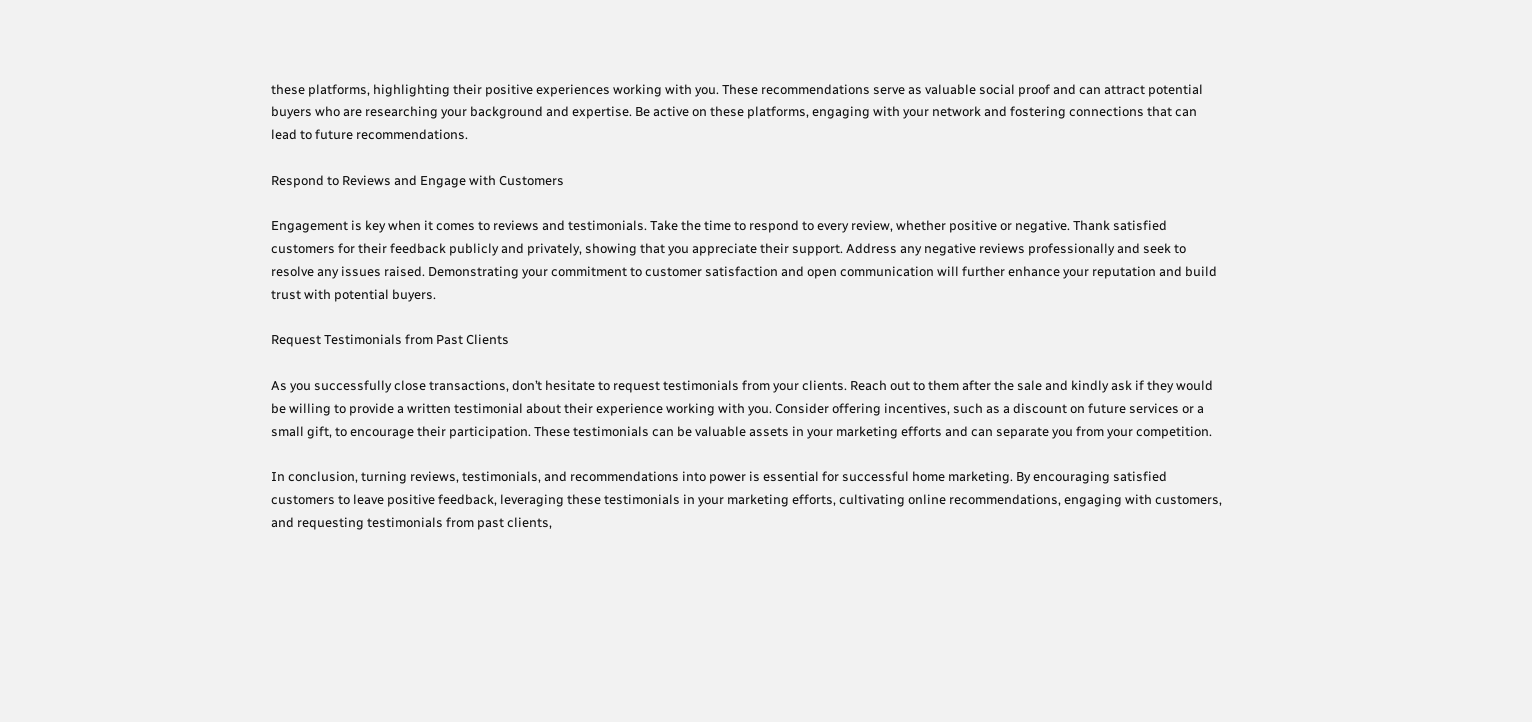these platforms, highlighting their positive experiences working with you. These recommendations serve as valuable social proof and can attract potential buyers who are researching your background and expertise. Be active on these platforms, engaging with your network and fostering connections that can lead to future recommendations.

Respond to Reviews and Engage with Customers

Engagement is key when it comes to reviews and testimonials. Take the time to respond to every review, whether positive or negative. Thank satisfied customers for their feedback publicly and privately, showing that you appreciate their support. Address any negative reviews professionally and seek to resolve any issues raised. Demonstrating your commitment to customer satisfaction and open communication will further enhance your reputation and build trust with potential buyers.

Request Testimonials from Past Clients

As you successfully close transactions, don’t hesitate to request testimonials from your clients. Reach out to them after the sale and kindly ask if they would be willing to provide a written testimonial about their experience working with you. Consider offering incentives, such as a discount on future services or a small gift, to encourage their participation. These testimonials can be valuable assets in your marketing efforts and can separate you from your competition.

In conclusion, turning reviews, testimonials, and recommendations into power is essential for successful home marketing. By encouraging satisfied customers to leave positive feedback, leveraging these testimonials in your marketing efforts, cultivating online recommendations, engaging with customers, and requesting testimonials from past clients,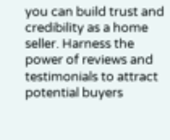you can build trust and credibility as a home seller. Harness the power of reviews and testimonials to attract potential buyers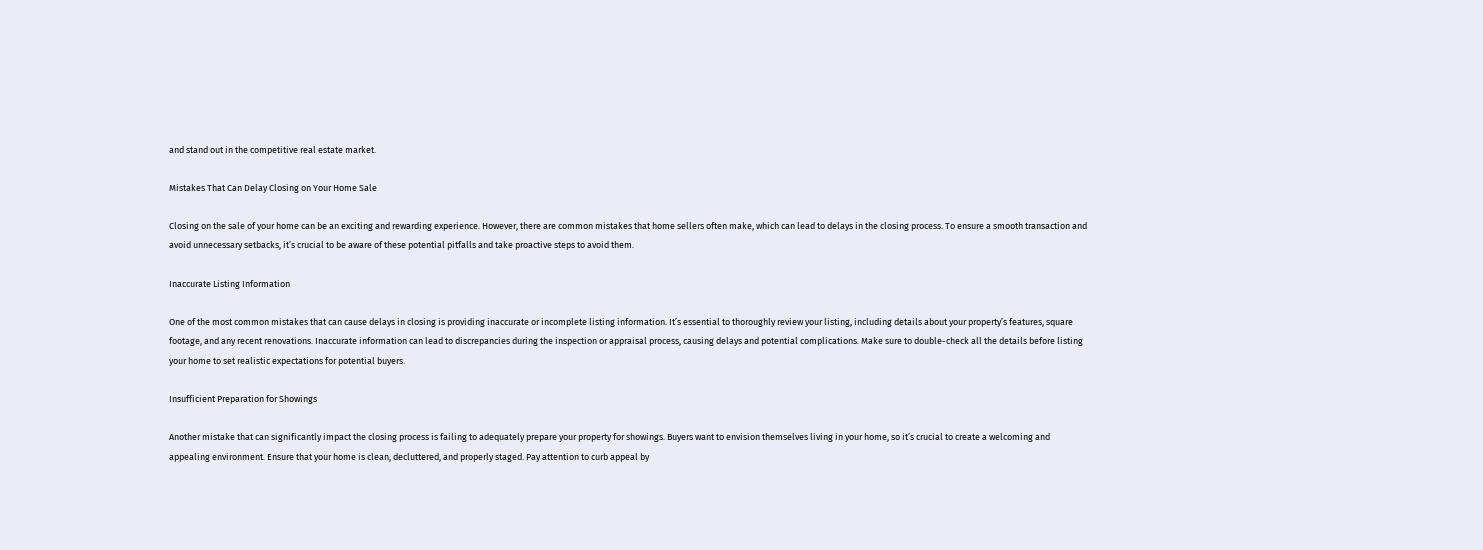and stand out in the competitive real estate market.

Mistakes That Can Delay Closing on Your Home Sale

Closing on the sale of your home can be an exciting and rewarding experience. However, there are common mistakes that home sellers often make, which can lead to delays in the closing process. To ensure a smooth transaction and avoid unnecessary setbacks, it’s crucial to be aware of these potential pitfalls and take proactive steps to avoid them.

Inaccurate Listing Information

One of the most common mistakes that can cause delays in closing is providing inaccurate or incomplete listing information. It’s essential to thoroughly review your listing, including details about your property’s features, square footage, and any recent renovations. Inaccurate information can lead to discrepancies during the inspection or appraisal process, causing delays and potential complications. Make sure to double-check all the details before listing your home to set realistic expectations for potential buyers.

Insufficient Preparation for Showings

Another mistake that can significantly impact the closing process is failing to adequately prepare your property for showings. Buyers want to envision themselves living in your home, so it’s crucial to create a welcoming and appealing environment. Ensure that your home is clean, decluttered, and properly staged. Pay attention to curb appeal by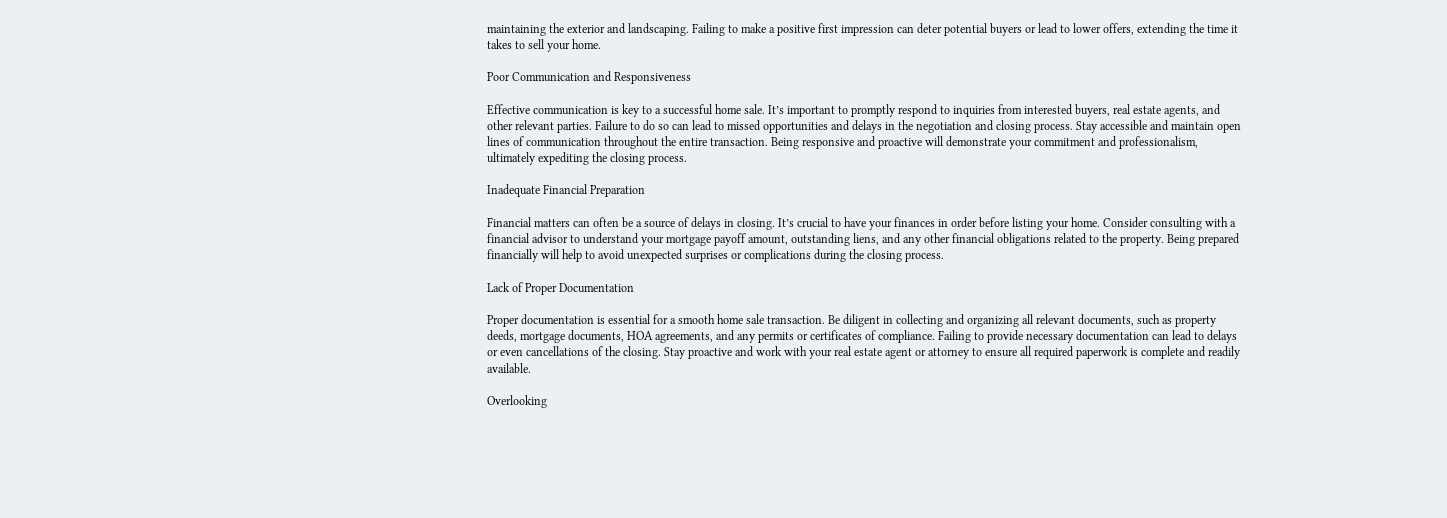maintaining the exterior and landscaping. Failing to make a positive first impression can deter potential buyers or lead to lower offers, extending the time it takes to sell your home.

Poor Communication and Responsiveness

Effective communication is key to a successful home sale. It’s important to promptly respond to inquiries from interested buyers, real estate agents, and other relevant parties. Failure to do so can lead to missed opportunities and delays in the negotiation and closing process. Stay accessible and maintain open lines of communication throughout the entire transaction. Being responsive and proactive will demonstrate your commitment and professionalism, ultimately expediting the closing process.

Inadequate Financial Preparation

Financial matters can often be a source of delays in closing. It’s crucial to have your finances in order before listing your home. Consider consulting with a financial advisor to understand your mortgage payoff amount, outstanding liens, and any other financial obligations related to the property. Being prepared financially will help to avoid unexpected surprises or complications during the closing process.

Lack of Proper Documentation

Proper documentation is essential for a smooth home sale transaction. Be diligent in collecting and organizing all relevant documents, such as property deeds, mortgage documents, HOA agreements, and any permits or certificates of compliance. Failing to provide necessary documentation can lead to delays or even cancellations of the closing. Stay proactive and work with your real estate agent or attorney to ensure all required paperwork is complete and readily available.

Overlooking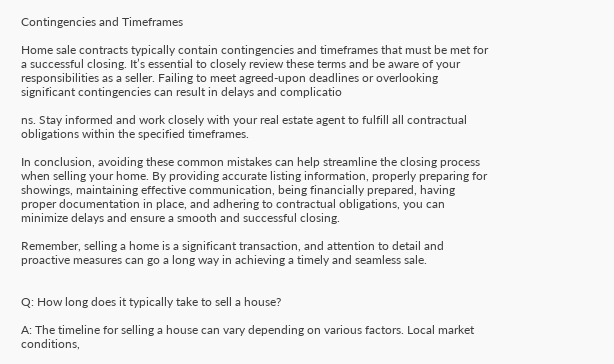Contingencies and Timeframes

Home sale contracts typically contain contingencies and timeframes that must be met for a successful closing. It’s essential to closely review these terms and be aware of your responsibilities as a seller. Failing to meet agreed-upon deadlines or overlooking significant contingencies can result in delays and complicatio

ns. Stay informed and work closely with your real estate agent to fulfill all contractual obligations within the specified timeframes.

In conclusion, avoiding these common mistakes can help streamline the closing process when selling your home. By providing accurate listing information, properly preparing for showings, maintaining effective communication, being financially prepared, having proper documentation in place, and adhering to contractual obligations, you can minimize delays and ensure a smooth and successful closing.

Remember, selling a home is a significant transaction, and attention to detail and proactive measures can go a long way in achieving a timely and seamless sale.


Q: How long does it typically take to sell a house?

A: The timeline for selling a house can vary depending on various factors. Local market conditions,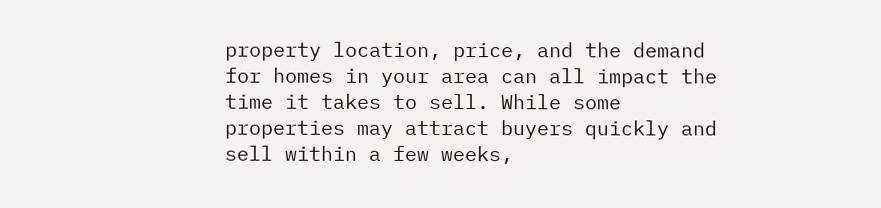property location, price, and the demand for homes in your area can all impact the time it takes to sell. While some properties may attract buyers quickly and sell within a few weeks,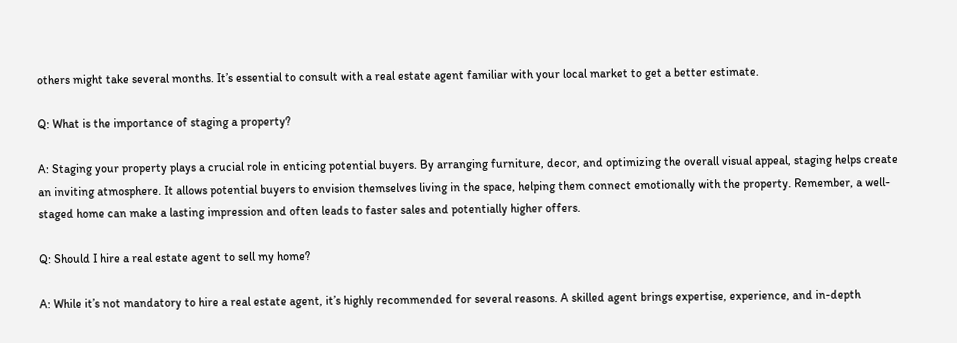others might take several months. It’s essential to consult with a real estate agent familiar with your local market to get a better estimate.

Q: What is the importance of staging a property?

A: Staging your property plays a crucial role in enticing potential buyers. By arranging furniture, decor, and optimizing the overall visual appeal, staging helps create an inviting atmosphere. It allows potential buyers to envision themselves living in the space, helping them connect emotionally with the property. Remember, a well-staged home can make a lasting impression and often leads to faster sales and potentially higher offers.

Q: Should I hire a real estate agent to sell my home?

A: While it’s not mandatory to hire a real estate agent, it’s highly recommended for several reasons. A skilled agent brings expertise, experience, and in-depth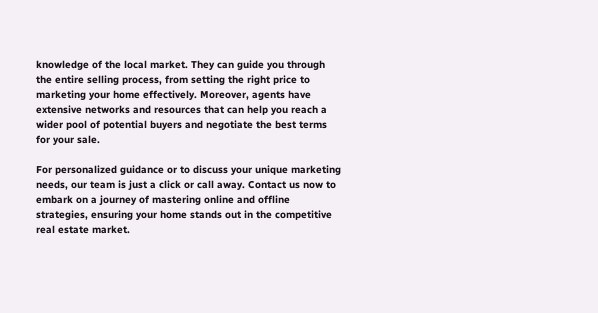knowledge of the local market. They can guide you through the entire selling process, from setting the right price to marketing your home effectively. Moreover, agents have extensive networks and resources that can help you reach a wider pool of potential buyers and negotiate the best terms for your sale.

For personalized guidance or to discuss your unique marketing needs, our team is just a click or call away. Contact us now to embark on a journey of mastering online and offline strategies, ensuring your home stands out in the competitive real estate market.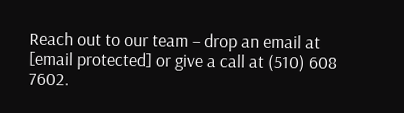Reach out to our team – drop an email at [email protected] or give a call at (510) 608 7602.